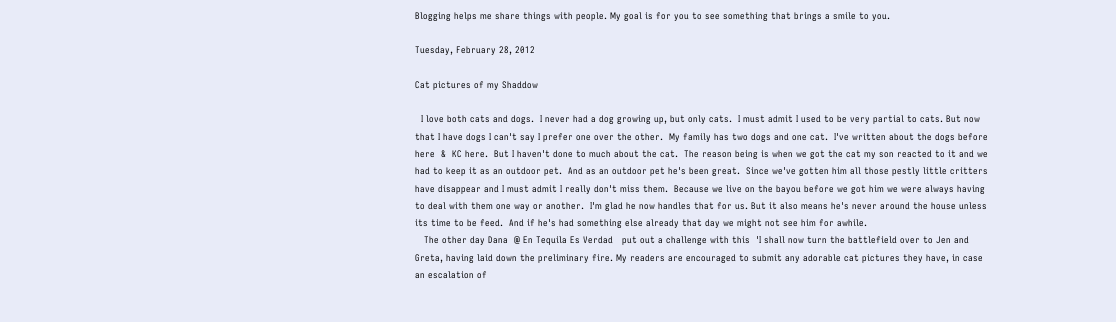Blogging helps me share things with people. My goal is for you to see something that brings a smile to you.

Tuesday, February 28, 2012

Cat pictures of my Shaddow

  I love both cats and dogs.  I never had a dog growing up, but only cats.  I must admit I used to be very partial to cats. But now that I have dogs I can't say I prefer one over the other.  My family has two dogs and one cat.  I've written about the dogs before here  &  KC here.  But I haven't done to much about the cat.  The reason being is when we got the cat my son reacted to it and we had to keep it as an outdoor pet.  And as an outdoor pet he's been great.  Since we've gotten him all those pestly little critters have disappear and I must admit I really don't miss them.  Because we live on the bayou before we got him we were always having to deal with them one way or another.  I'm glad he now handles that for us. But it also means he's never around the house unless its time to be feed.  And if he's had something else already that day we might not see him for awhile.
   The other day Dana  @ En Tequila Es Verdad   put out a challenge with this  'I shall now turn the battlefield over to Jen and Greta, having laid down the preliminary fire. My readers are encouraged to submit any adorable cat pictures they have, in case an escalation of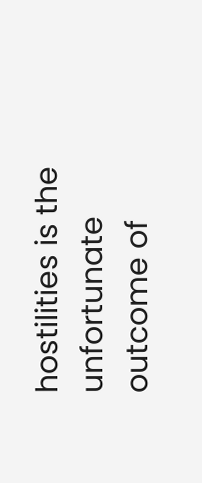hostilities is the unfortunate outcome of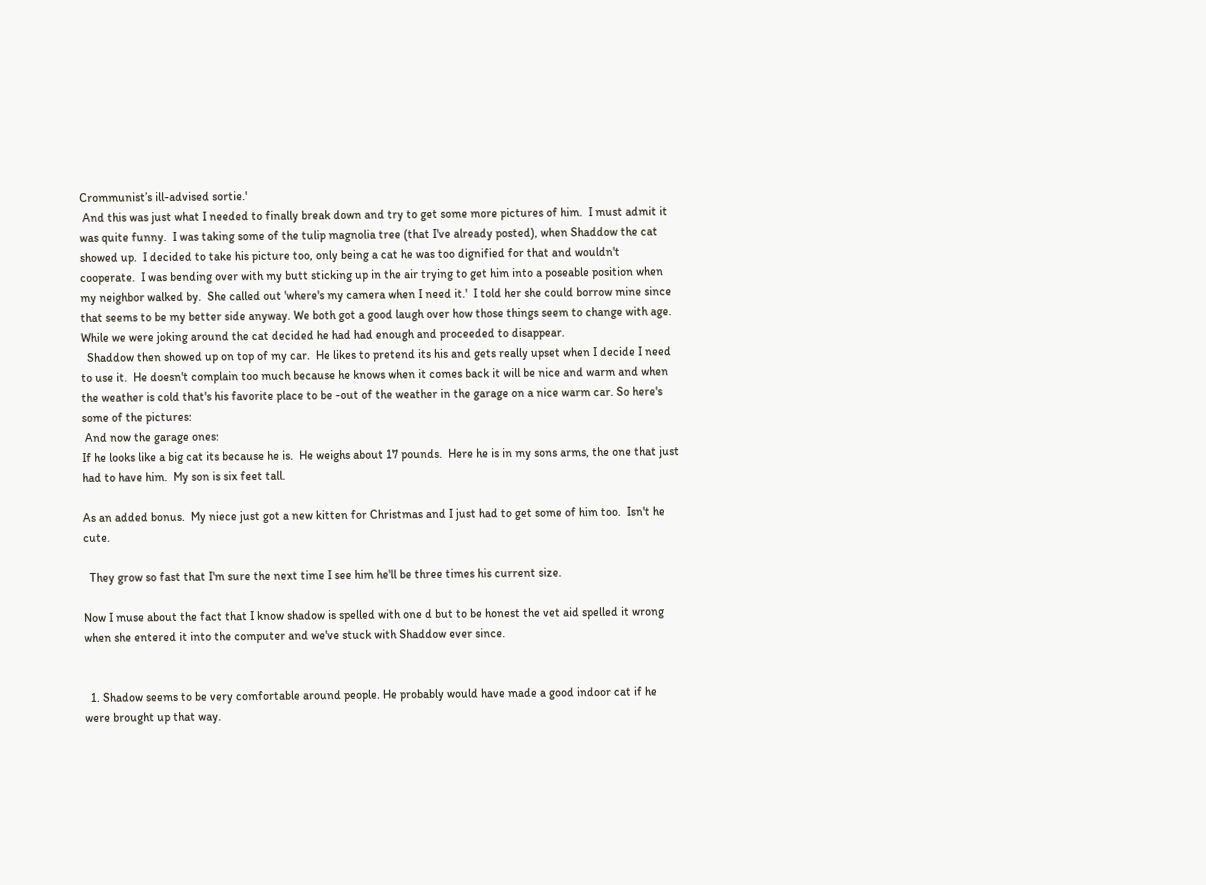Crommunist’s ill-advised sortie.'
 And this was just what I needed to finally break down and try to get some more pictures of him.  I must admit it was quite funny.  I was taking some of the tulip magnolia tree (that I've already posted), when Shaddow the cat showed up.  I decided to take his picture too, only being a cat he was too dignified for that and wouldn't cooperate.  I was bending over with my butt sticking up in the air trying to get him into a poseable position when my neighbor walked by.  She called out 'where's my camera when I need it.'  I told her she could borrow mine since that seems to be my better side anyway. We both got a good laugh over how those things seem to change with age.   While we were joking around the cat decided he had had enough and proceeded to disappear.
  Shaddow then showed up on top of my car.  He likes to pretend its his and gets really upset when I decide I need to use it.  He doesn't complain too much because he knows when it comes back it will be nice and warm and when the weather is cold that's his favorite place to be -out of the weather in the garage on a nice warm car. So here's some of the pictures:
 And now the garage ones:
If he looks like a big cat its because he is.  He weighs about 17 pounds.  Here he is in my sons arms, the one that just had to have him.  My son is six feet tall.

As an added bonus.  My niece just got a new kitten for Christmas and I just had to get some of him too.  Isn't he cute.

  They grow so fast that I'm sure the next time I see him he'll be three times his current size.

Now I muse about the fact that I know shadow is spelled with one d but to be honest the vet aid spelled it wrong when she entered it into the computer and we've stuck with Shaddow ever since.


  1. Shadow seems to be very comfortable around people. He probably would have made a good indoor cat if he were brought up that way.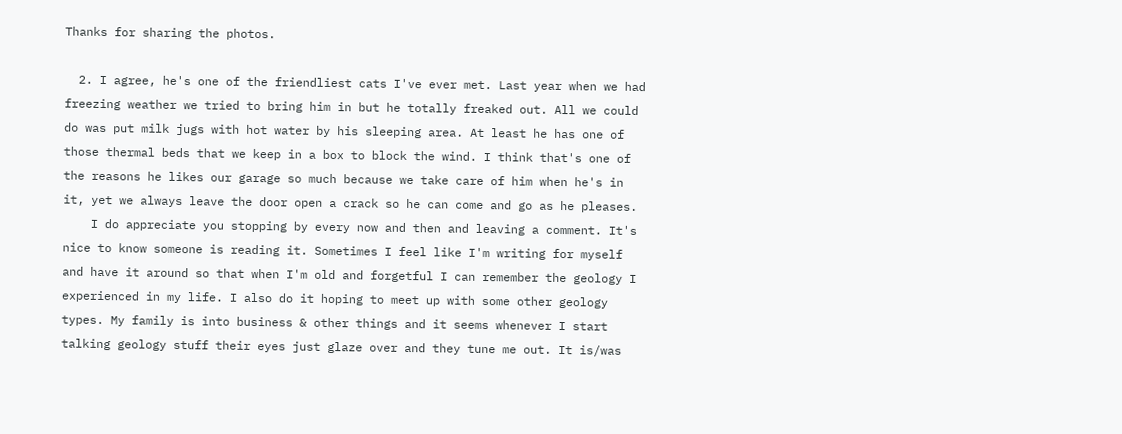Thanks for sharing the photos.

  2. I agree, he's one of the friendliest cats I've ever met. Last year when we had freezing weather we tried to bring him in but he totally freaked out. All we could do was put milk jugs with hot water by his sleeping area. At least he has one of those thermal beds that we keep in a box to block the wind. I think that's one of the reasons he likes our garage so much because we take care of him when he's in it, yet we always leave the door open a crack so he can come and go as he pleases.
    I do appreciate you stopping by every now and then and leaving a comment. It's nice to know someone is reading it. Sometimes I feel like I'm writing for myself and have it around so that when I'm old and forgetful I can remember the geology I experienced in my life. I also do it hoping to meet up with some other geology types. My family is into business & other things and it seems whenever I start talking geology stuff their eyes just glaze over and they tune me out. It is/was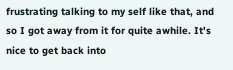frustrating talking to my self like that, and so I got away from it for quite awhile. It's nice to get back into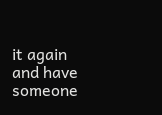it again and have someone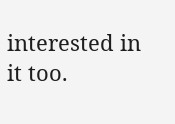interested in it too.